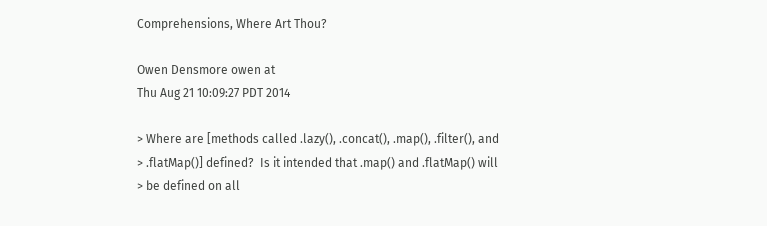Comprehensions, Where Art Thou?

Owen Densmore owen at
Thu Aug 21 10:09:27 PDT 2014

> Where are [methods called .lazy(), .concat(), .map(), .filter(), and
> .flatMap()] defined?  Is it intended that .map() and .flatMap() will
> be defined on all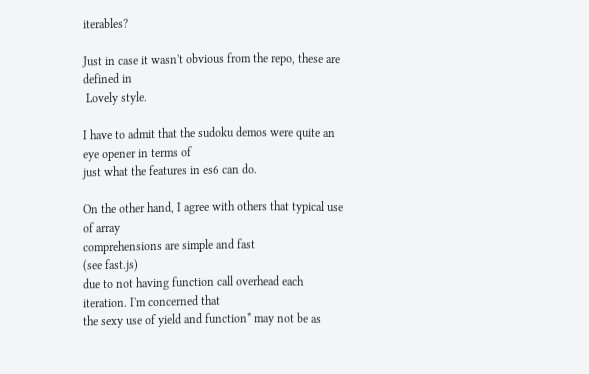iterables?

Just in case it wasn't obvious from the repo, these are defined in
 Lovely style.

I have to admit that the sudoku demos were quite an eye opener in terms of
just what the features in es6 can do.

On the other hand, I agree with others that typical use of array
comprehensions are simple and fast
(see fast.js)
due to not having function call overhead each iteration. I'm concerned that
the sexy use of yield and function* may not be as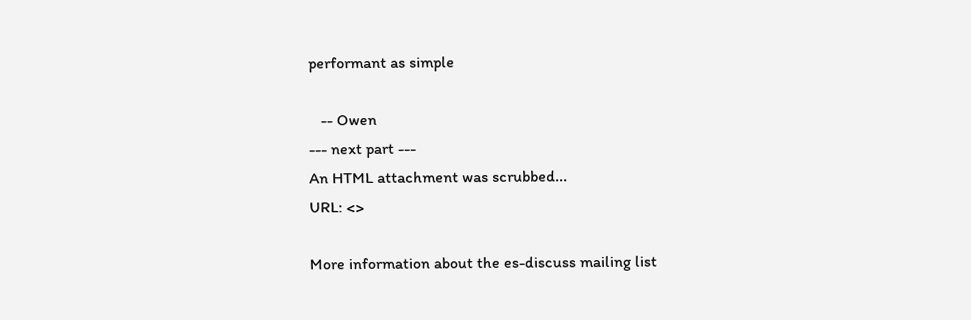performant as simple

   -- Owen
--- next part ---
An HTML attachment was scrubbed...
URL: <>

More information about the es-discuss mailing list